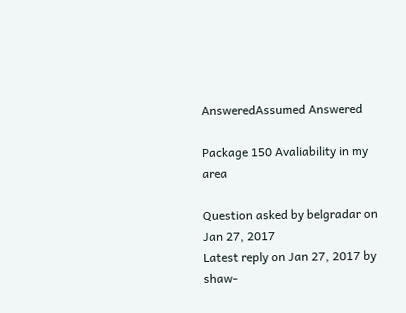AnsweredAssumed Answered

Package 150 Avaliability in my area

Question asked by belgradar on Jan 27, 2017
Latest reply on Jan 27, 2017 by shaw-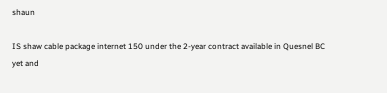shaun

IS shaw cable package internet 150 under the 2-year contract available in Quesnel BC yet and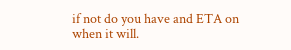if not do you have and ETA on when it will.